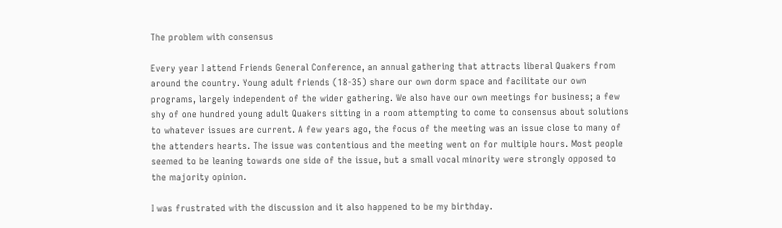The problem with consensus

Every year I attend Friends General Conference, an annual gathering that attracts liberal Quakers from around the country. Young adult friends (18-35) share our own dorm space and facilitate our own programs, largely independent of the wider gathering. We also have our own meetings for business; a few shy of one hundred young adult Quakers sitting in a room attempting to come to consensus about solutions to whatever issues are current. A few years ago, the focus of the meeting was an issue close to many of the attenders hearts. The issue was contentious and the meeting went on for multiple hours. Most people seemed to be leaning towards one side of the issue, but a small vocal minority were strongly opposed to the majority opinion.

I was frustrated with the discussion and it also happened to be my birthday.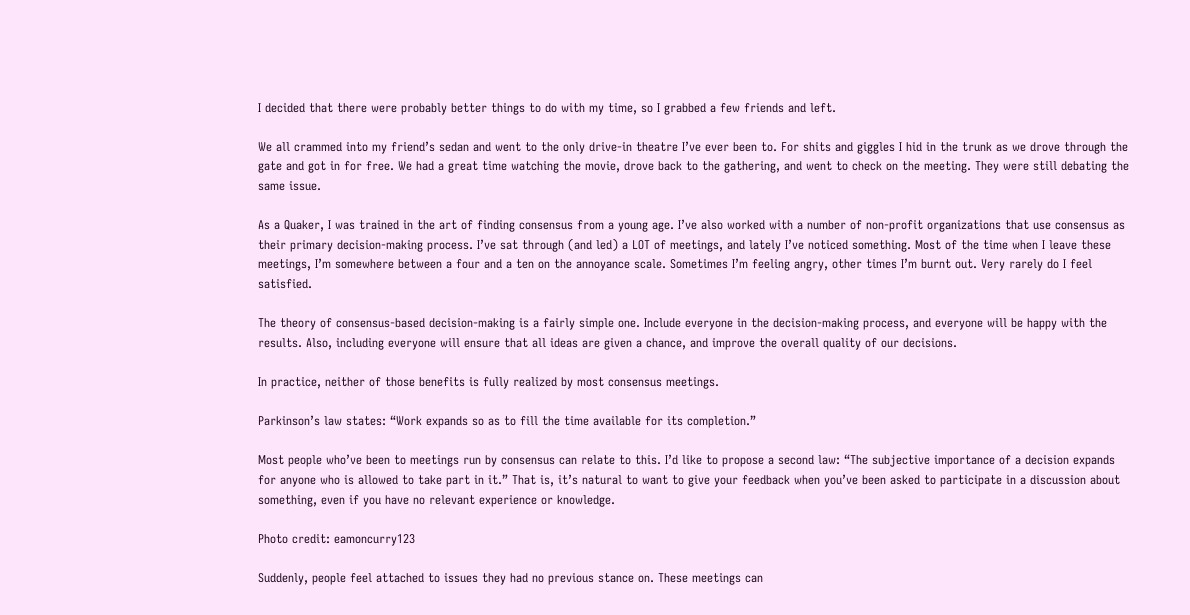I decided that there were probably better things to do with my time, so I grabbed a few friends and left.

We all crammed into my friend’s sedan and went to the only drive-in theatre I’ve ever been to. For shits and giggles I hid in the trunk as we drove through the gate and got in for free. We had a great time watching the movie, drove back to the gathering, and went to check on the meeting. They were still debating the same issue.

As a Quaker, I was trained in the art of finding consensus from a young age. I’ve also worked with a number of non-profit organizations that use consensus as their primary decision-making process. I’ve sat through (and led) a LOT of meetings, and lately I’ve noticed something. Most of the time when I leave these meetings, I’m somewhere between a four and a ten on the annoyance scale. Sometimes I’m feeling angry, other times I’m burnt out. Very rarely do I feel satisfied.

The theory of consensus-based decision-making is a fairly simple one. Include everyone in the decision-making process, and everyone will be happy with the results. Also, including everyone will ensure that all ideas are given a chance, and improve the overall quality of our decisions.

In practice, neither of those benefits is fully realized by most consensus meetings.

Parkinson’s law states: “Work expands so as to fill the time available for its completion.”

Most people who’ve been to meetings run by consensus can relate to this. I’d like to propose a second law: “The subjective importance of a decision expands for anyone who is allowed to take part in it.” That is, it’s natural to want to give your feedback when you’ve been asked to participate in a discussion about something, even if you have no relevant experience or knowledge.

Photo credit: eamoncurry123

Suddenly, people feel attached to issues they had no previous stance on. These meetings can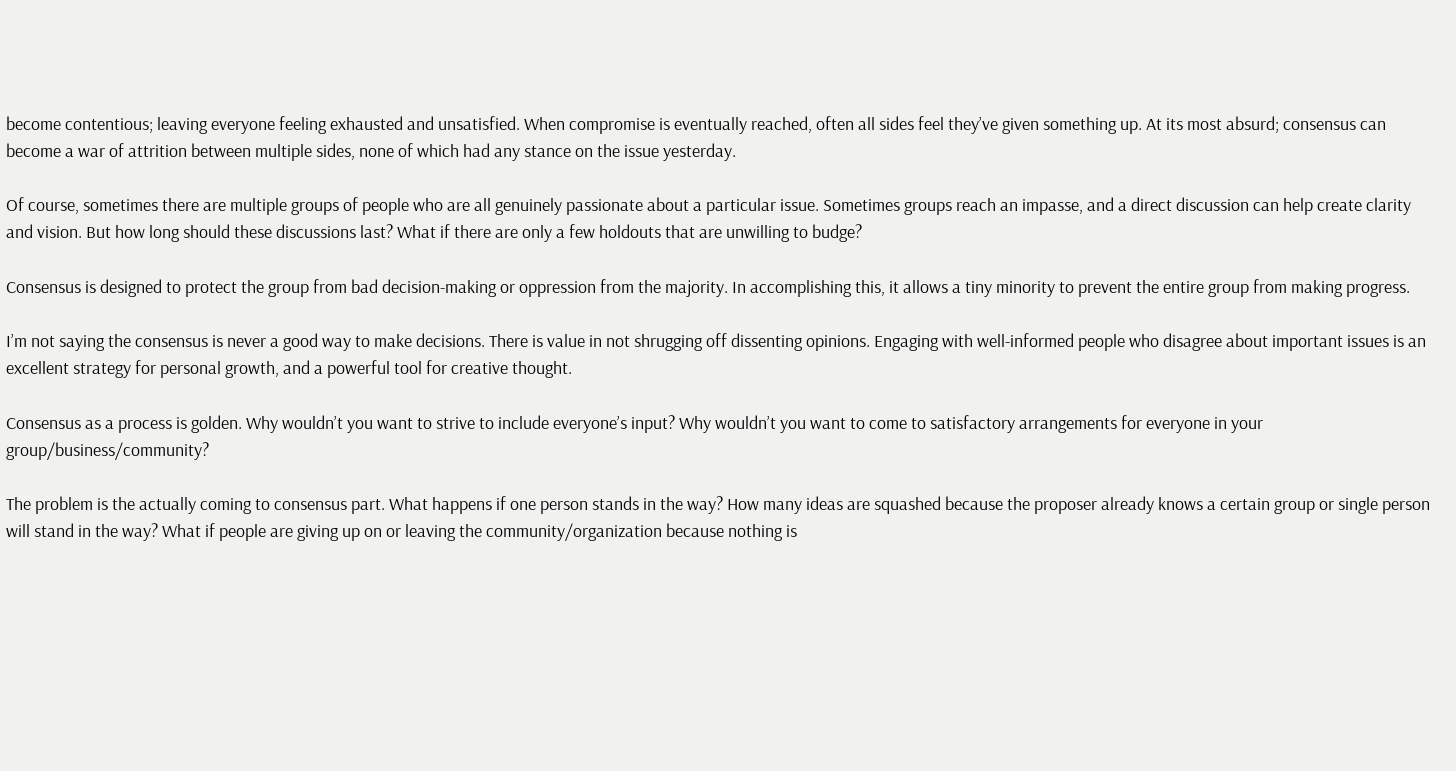become contentious; leaving everyone feeling exhausted and unsatisfied. When compromise is eventually reached, often all sides feel they’ve given something up. At its most absurd; consensus can become a war of attrition between multiple sides, none of which had any stance on the issue yesterday.

Of course, sometimes there are multiple groups of people who are all genuinely passionate about a particular issue. Sometimes groups reach an impasse, and a direct discussion can help create clarity and vision. But how long should these discussions last? What if there are only a few holdouts that are unwilling to budge?

Consensus is designed to protect the group from bad decision-making or oppression from the majority. In accomplishing this, it allows a tiny minority to prevent the entire group from making progress.

I’m not saying the consensus is never a good way to make decisions. There is value in not shrugging off dissenting opinions. Engaging with well-informed people who disagree about important issues is an excellent strategy for personal growth, and a powerful tool for creative thought.

Consensus as a process is golden. Why wouldn’t you want to strive to include everyone’s input? Why wouldn’t you want to come to satisfactory arrangements for everyone in your group/business/community?

The problem is the actually coming to consensus part. What happens if one person stands in the way? How many ideas are squashed because the proposer already knows a certain group or single person will stand in the way? What if people are giving up on or leaving the community/organization because nothing is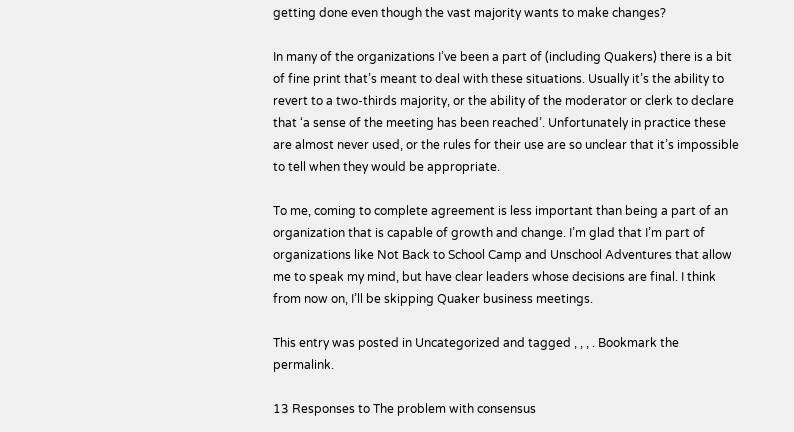getting done even though the vast majority wants to make changes?

In many of the organizations I’ve been a part of (including Quakers) there is a bit of fine print that’s meant to deal with these situations. Usually it’s the ability to revert to a two-thirds majority, or the ability of the moderator or clerk to declare that ‘a sense of the meeting has been reached’. Unfortunately in practice these are almost never used, or the rules for their use are so unclear that it’s impossible to tell when they would be appropriate.

To me, coming to complete agreement is less important than being a part of an organization that is capable of growth and change. I’m glad that I’m part of organizations like Not Back to School Camp and Unschool Adventures that allow me to speak my mind, but have clear leaders whose decisions are final. I think from now on, I’ll be skipping Quaker business meetings.

This entry was posted in Uncategorized and tagged , , , . Bookmark the permalink.

13 Responses to The problem with consensus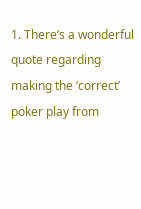1. There’s a wonderful quote regarding making the ‘correct’ poker play from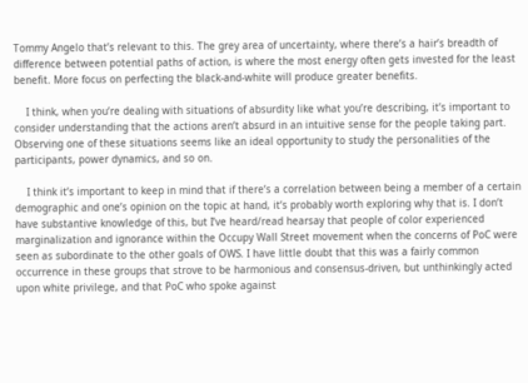Tommy Angelo that’s relevant to this. The grey area of uncertainty, where there’s a hair’s breadth of difference between potential paths of action, is where the most energy often gets invested for the least benefit. More focus on perfecting the black-and-white will produce greater benefits.

    I think, when you’re dealing with situations of absurdity like what you’re describing, it’s important to consider understanding that the actions aren’t absurd in an intuitive sense for the people taking part. Observing one of these situations seems like an ideal opportunity to study the personalities of the participants, power dynamics, and so on.

    I think it’s important to keep in mind that if there’s a correlation between being a member of a certain demographic and one’s opinion on the topic at hand, it’s probably worth exploring why that is. I don’t have substantive knowledge of this, but I’ve heard/read hearsay that people of color experienced marginalization and ignorance within the Occupy Wall Street movement when the concerns of PoC were seen as subordinate to the other goals of OWS. I have little doubt that this was a fairly common occurrence in these groups that strove to be harmonious and consensus-driven, but unthinkingly acted upon white privilege, and that PoC who spoke against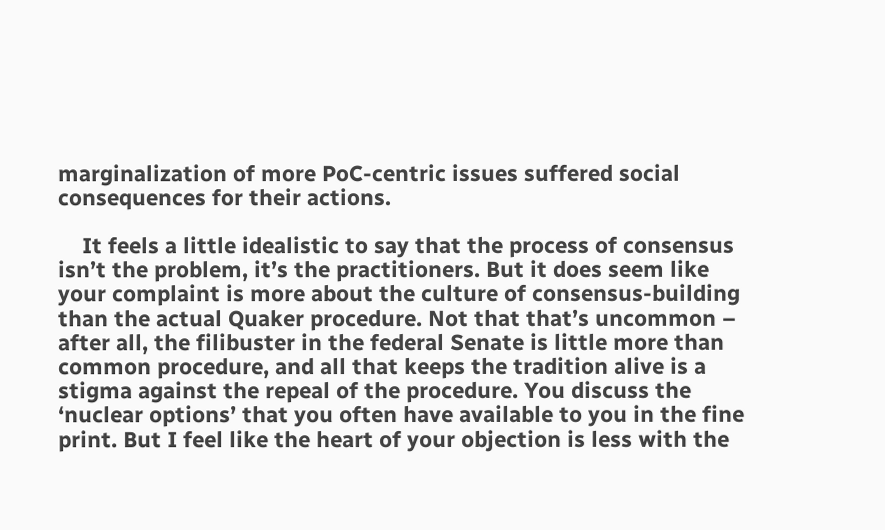marginalization of more PoC-centric issues suffered social consequences for their actions.

    It feels a little idealistic to say that the process of consensus isn’t the problem, it’s the practitioners. But it does seem like your complaint is more about the culture of consensus-building than the actual Quaker procedure. Not that that’s uncommon – after all, the filibuster in the federal Senate is little more than common procedure, and all that keeps the tradition alive is a stigma against the repeal of the procedure. You discuss the ‘nuclear options’ that you often have available to you in the fine print. But I feel like the heart of your objection is less with the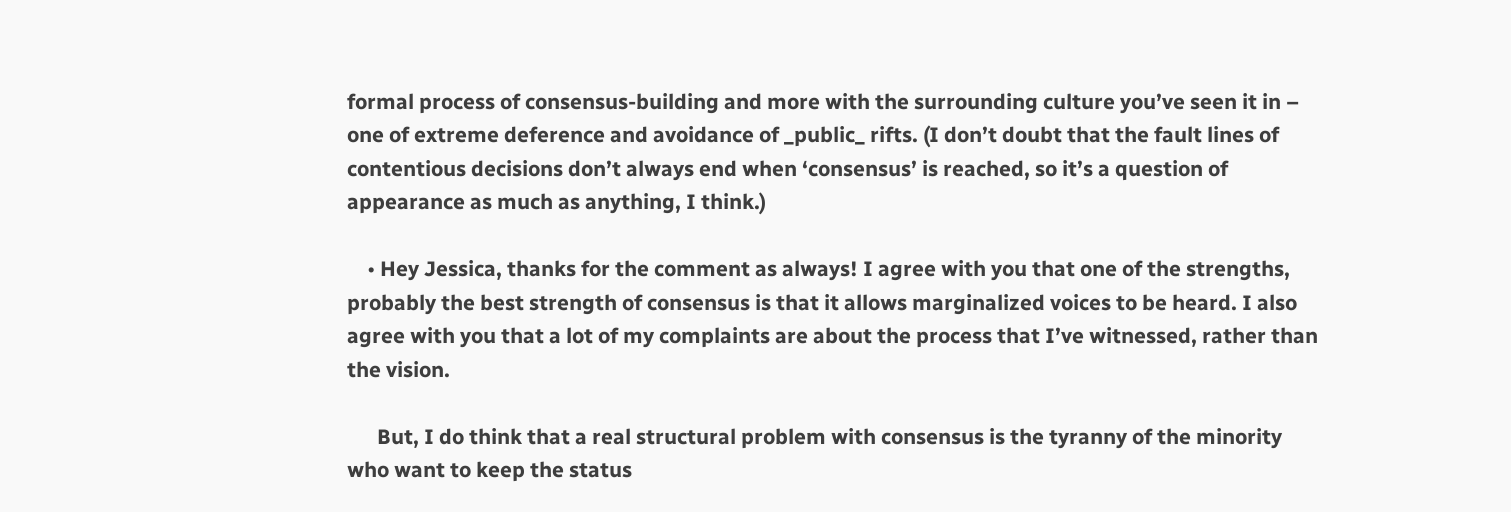formal process of consensus-building and more with the surrounding culture you’ve seen it in – one of extreme deference and avoidance of _public_ rifts. (I don’t doubt that the fault lines of contentious decisions don’t always end when ‘consensus’ is reached, so it’s a question of appearance as much as anything, I think.)

    • Hey Jessica, thanks for the comment as always! I agree with you that one of the strengths, probably the best strength of consensus is that it allows marginalized voices to be heard. I also agree with you that a lot of my complaints are about the process that I’ve witnessed, rather than the vision.

      But, I do think that a real structural problem with consensus is the tyranny of the minority who want to keep the status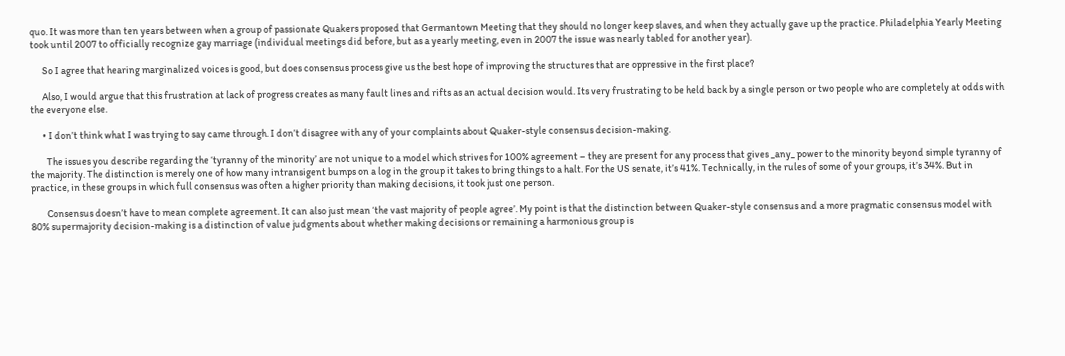quo. It was more than ten years between when a group of passionate Quakers proposed that Germantown Meeting that they should no longer keep slaves, and when they actually gave up the practice. Philadelphia Yearly Meeting took until 2007 to officially recognize gay marriage (individual meetings did before, but as a yearly meeting, even in 2007 the issue was nearly tabled for another year).

      So I agree that hearing marginalized voices is good, but does consensus process give us the best hope of improving the structures that are oppressive in the first place?

      Also, I would argue that this frustration at lack of progress creates as many fault lines and rifts as an actual decision would. Its very frustrating to be held back by a single person or two people who are completely at odds with the everyone else.

      • I don’t think what I was trying to say came through. I don’t disagree with any of your complaints about Quaker-style consensus decision-making.

        The issues you describe regarding the ‘tyranny of the minority’ are not unique to a model which strives for 100% agreement – they are present for any process that gives _any_ power to the minority beyond simple tyranny of the majority. The distinction is merely one of how many intransigent bumps on a log in the group it takes to bring things to a halt. For the US senate, it’s 41%. Technically, in the rules of some of your groups, it’s 34%. But in practice, in these groups in which full consensus was often a higher priority than making decisions, it took just one person.

        Consensus doesn’t have to mean complete agreement. It can also just mean ‘the vast majority of people agree’. My point is that the distinction between Quaker-style consensus and a more pragmatic consensus model with 80% supermajority decision-making is a distinction of value judgments about whether making decisions or remaining a harmonious group is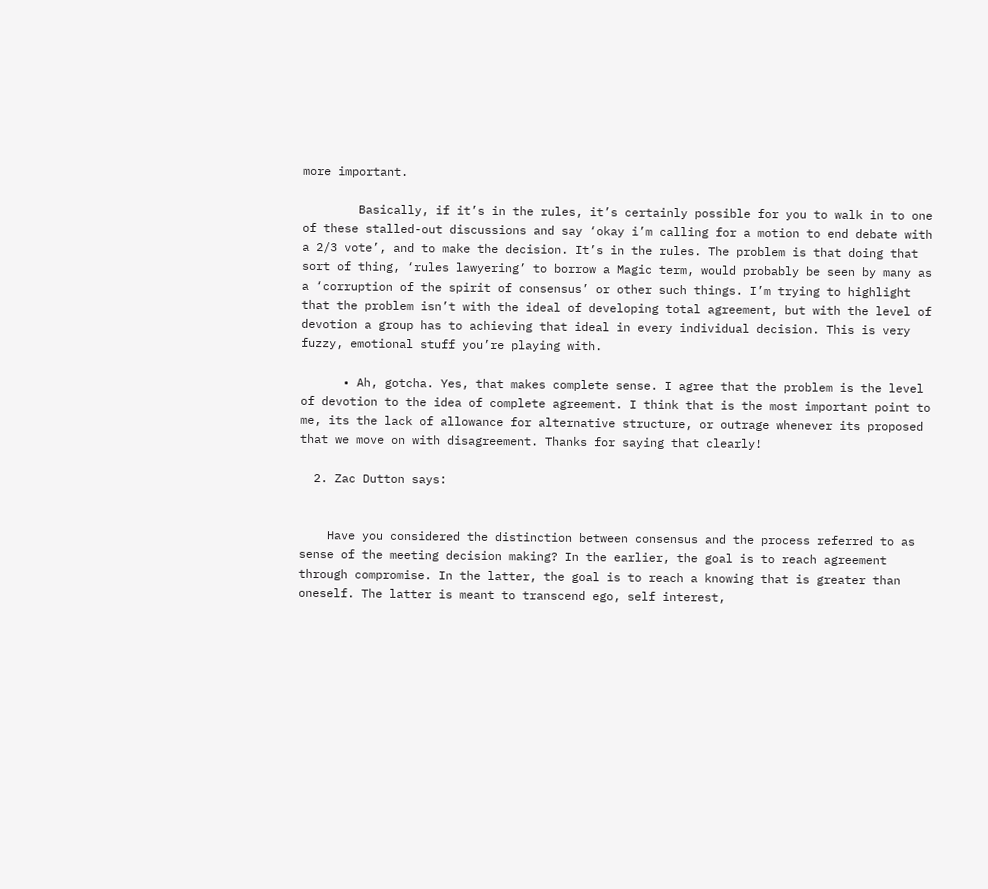more important.

        Basically, if it’s in the rules, it’s certainly possible for you to walk in to one of these stalled-out discussions and say ‘okay i’m calling for a motion to end debate with a 2/3 vote’, and to make the decision. It’s in the rules. The problem is that doing that sort of thing, ‘rules lawyering’ to borrow a Magic term, would probably be seen by many as a ‘corruption of the spirit of consensus’ or other such things. I’m trying to highlight that the problem isn’t with the ideal of developing total agreement, but with the level of devotion a group has to achieving that ideal in every individual decision. This is very fuzzy, emotional stuff you’re playing with.

      • Ah, gotcha. Yes, that makes complete sense. I agree that the problem is the level of devotion to the idea of complete agreement. I think that is the most important point to me, its the lack of allowance for alternative structure, or outrage whenever its proposed that we move on with disagreement. Thanks for saying that clearly!

  2. Zac Dutton says:


    Have you considered the distinction between consensus and the process referred to as sense of the meeting decision making? In the earlier, the goal is to reach agreement through compromise. In the latter, the goal is to reach a knowing that is greater than oneself. The latter is meant to transcend ego, self interest,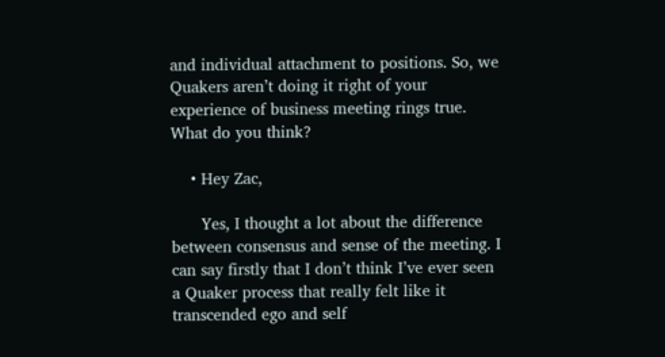and individual attachment to positions. So, we Quakers aren’t doing it right of your experience of business meeting rings true. What do you think?

    • Hey Zac,

      Yes, I thought a lot about the difference between consensus and sense of the meeting. I can say firstly that I don’t think I’ve ever seen a Quaker process that really felt like it transcended ego and self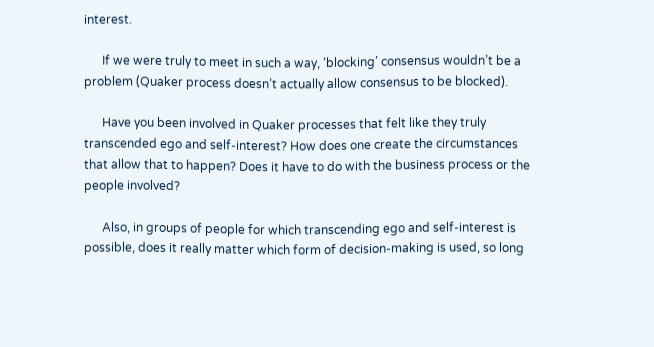interest.

      If we were truly to meet in such a way, ‘blocking’ consensus wouldn’t be a problem (Quaker process doesn’t actually allow consensus to be blocked).

      Have you been involved in Quaker processes that felt like they truly transcended ego and self-interest? How does one create the circumstances that allow that to happen? Does it have to do with the business process or the people involved?

      Also, in groups of people for which transcending ego and self-interest is possible, does it really matter which form of decision-making is used, so long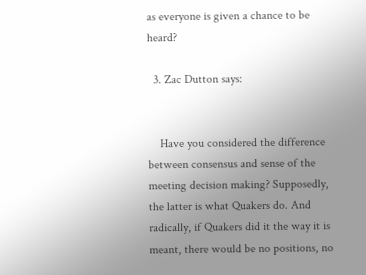as everyone is given a chance to be heard?

  3. Zac Dutton says:


    Have you considered the difference between consensus and sense of the meeting decision making? Supposedly, the latter is what Quakers do. And radically, if Quakers did it the way it is meant, there would be no positions, no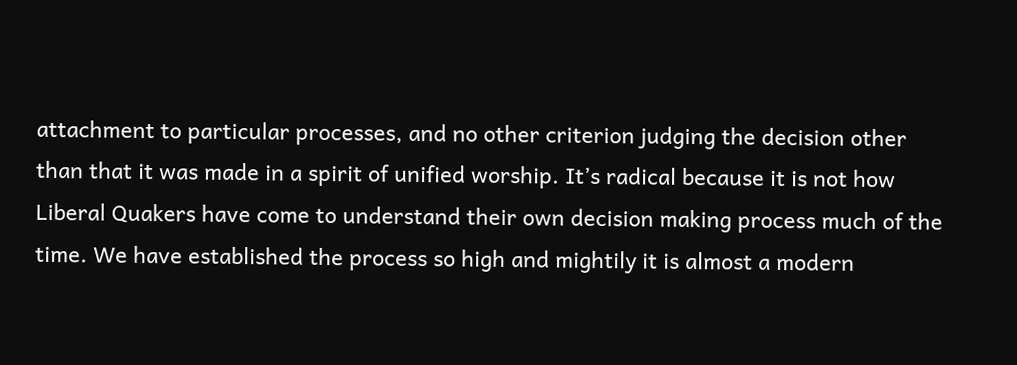attachment to particular processes, and no other criterion judging the decision other than that it was made in a spirit of unified worship. It’s radical because it is not how Liberal Quakers have come to understand their own decision making process much of the time. We have established the process so high and mightily it is almost a modern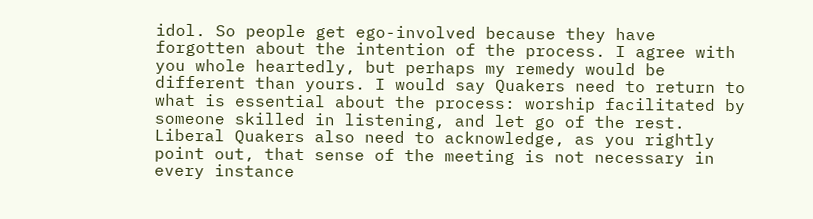idol. So people get ego-involved because they have forgotten about the intention of the process. I agree with you whole heartedly, but perhaps my remedy would be different than yours. I would say Quakers need to return to what is essential about the process: worship facilitated by someone skilled in listening, and let go of the rest. Liberal Quakers also need to acknowledge, as you rightly point out, that sense of the meeting is not necessary in every instance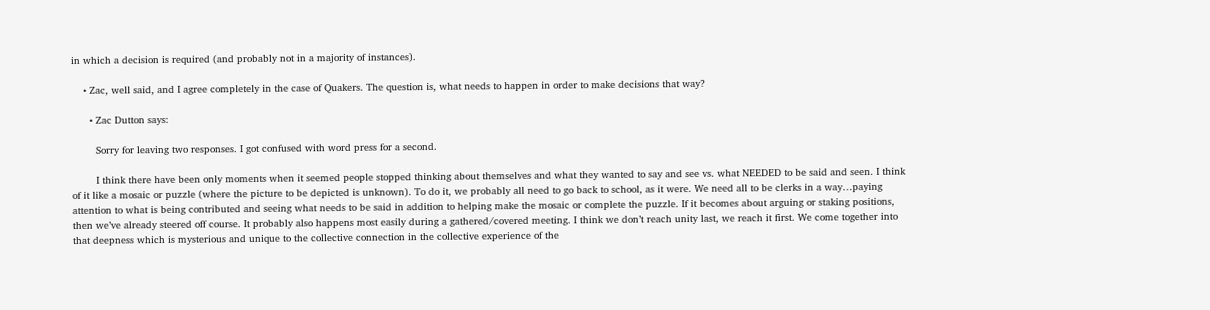in which a decision is required (and probably not in a majority of instances).

    • Zac, well said, and I agree completely in the case of Quakers. The question is, what needs to happen in order to make decisions that way?

      • Zac Dutton says:

        Sorry for leaving two responses. I got confused with word press for a second.

        I think there have been only moments when it seemed people stopped thinking about themselves and what they wanted to say and see vs. what NEEDED to be said and seen. I think of it like a mosaic or puzzle (where the picture to be depicted is unknown). To do it, we probably all need to go back to school, as it were. We need all to be clerks in a way…paying attention to what is being contributed and seeing what needs to be said in addition to helping make the mosaic or complete the puzzle. If it becomes about arguing or staking positions, then we’ve already steered off course. It probably also happens most easily during a gathered/covered meeting. I think we don’t reach unity last, we reach it first. We come together into that deepness which is mysterious and unique to the collective connection in the collective experience of the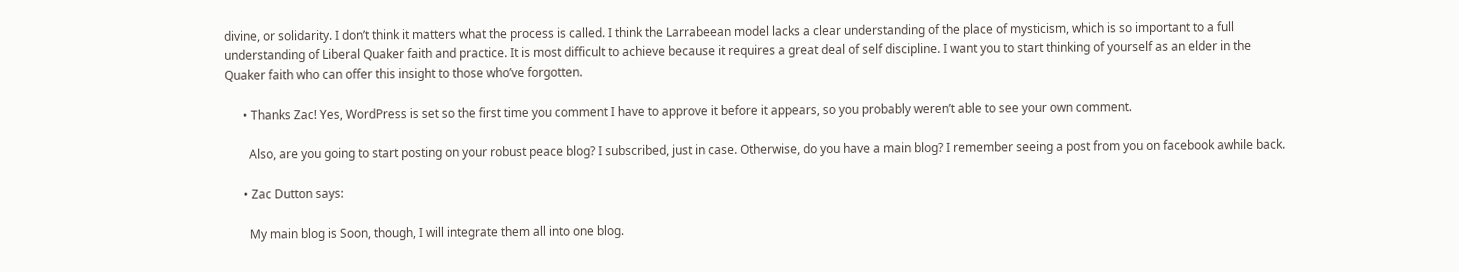divine, or solidarity. I don’t think it matters what the process is called. I think the Larrabeean model lacks a clear understanding of the place of mysticism, which is so important to a full understanding of Liberal Quaker faith and practice. It is most difficult to achieve because it requires a great deal of self discipline. I want you to start thinking of yourself as an elder in the Quaker faith who can offer this insight to those who’ve forgotten.

      • Thanks Zac! Yes, WordPress is set so the first time you comment I have to approve it before it appears, so you probably weren’t able to see your own comment.

        Also, are you going to start posting on your robust peace blog? I subscribed, just in case. Otherwise, do you have a main blog? I remember seeing a post from you on facebook awhile back.

      • Zac Dutton says:

        My main blog is Soon, though, I will integrate them all into one blog.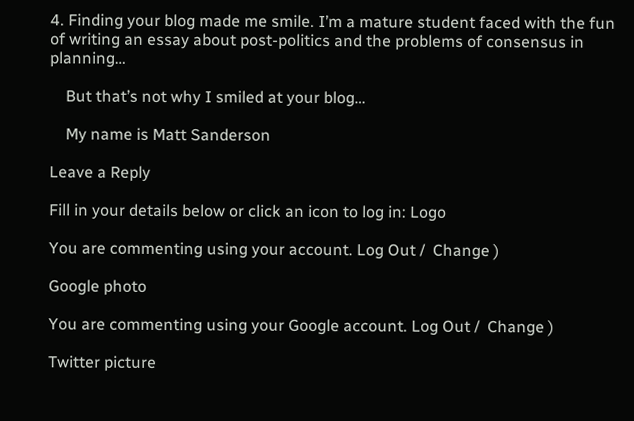4. Finding your blog made me smile. I’m a mature student faced with the fun of writing an essay about post-politics and the problems of consensus in planning…

    But that’s not why I smiled at your blog…

    My name is Matt Sanderson

Leave a Reply

Fill in your details below or click an icon to log in: Logo

You are commenting using your account. Log Out /  Change )

Google photo

You are commenting using your Google account. Log Out /  Change )

Twitter picture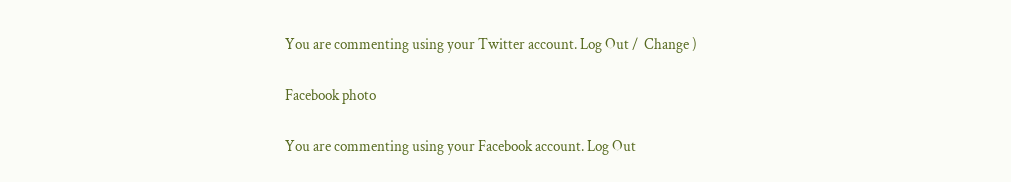You are commenting using your Twitter account. Log Out /  Change )

Facebook photo

You are commenting using your Facebook account. Log Out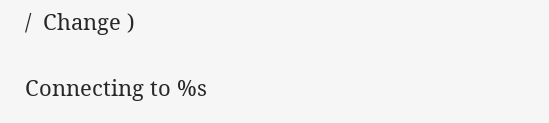/  Change )

Connecting to %s